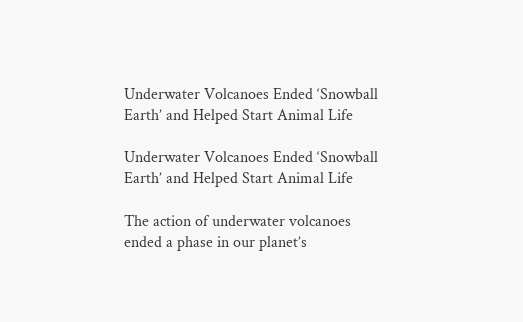Underwater Volcanoes Ended ‘Snowball Earth’ and Helped Start Animal Life

Underwater Volcanoes Ended ‘Snowball Earth’ and Helped Start Animal Life

The action of underwater volcanoes ended a phase in our planet’s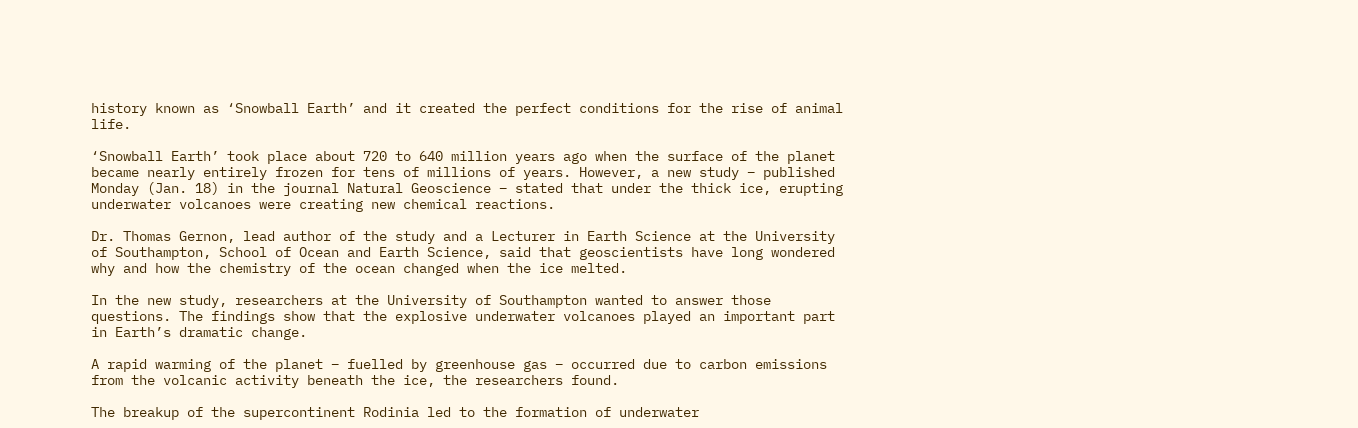history known as ‘Snowball Earth’ and it created the perfect conditions for the rise of animal life.

‘Snowball Earth’ took place about 720 to 640 million years ago when the surface of the planet became nearly entirely frozen for tens of millions of years. However, a new study – published Monday (Jan. 18) in the journal Natural Geoscience – stated that under the thick ice, erupting underwater volcanoes were creating new chemical reactions.

Dr. Thomas Gernon, lead author of the study and a Lecturer in Earth Science at the University of Southampton, School of Ocean and Earth Science, said that geoscientists have long wondered why and how the chemistry of the ocean changed when the ice melted.

In the new study, researchers at the University of Southampton wanted to answer those questions. The findings show that the explosive underwater volcanoes played an important part in Earth’s dramatic change.

A rapid warming of the planet – fuelled by greenhouse gas – occurred due to carbon emissions from the volcanic activity beneath the ice, the researchers found.

The breakup of the supercontinent Rodinia led to the formation of underwater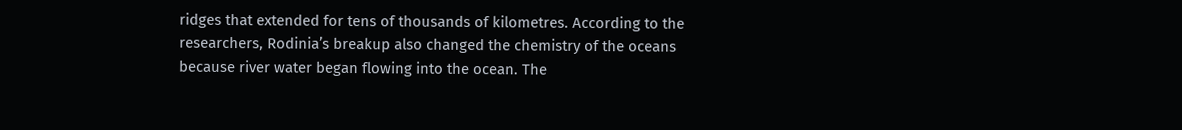ridges that extended for tens of thousands of kilometres. According to the researchers, Rodinia’s breakup also changed the chemistry of the oceans because river water began flowing into the ocean. The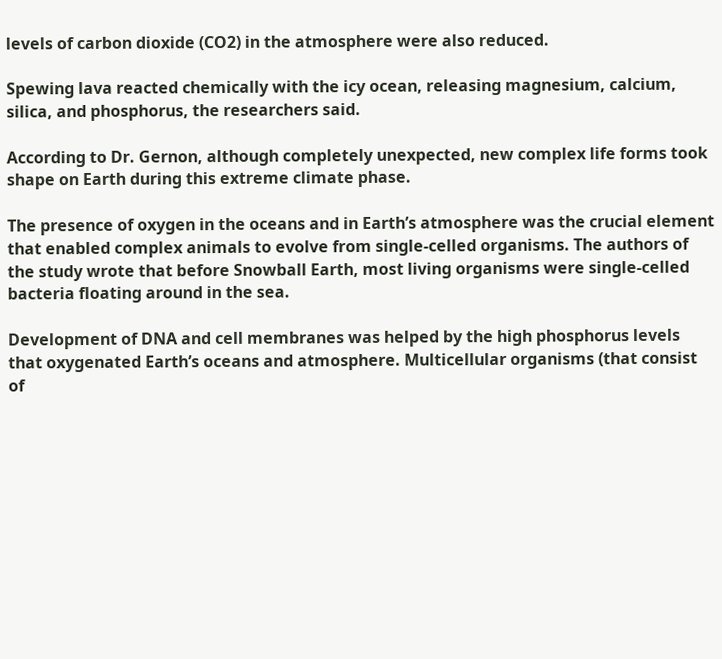levels of carbon dioxide (CO2) in the atmosphere were also reduced.

Spewing lava reacted chemically with the icy ocean, releasing magnesium, calcium, silica, and phosphorus, the researchers said.

According to Dr. Gernon, although completely unexpected, new complex life forms took shape on Earth during this extreme climate phase.

The presence of oxygen in the oceans and in Earth’s atmosphere was the crucial element that enabled complex animals to evolve from single-celled organisms. The authors of the study wrote that before Snowball Earth, most living organisms were single-celled bacteria floating around in the sea.

Development of DNA and cell membranes was helped by the high phosphorus levels that oxygenated Earth’s oceans and atmosphere. Multicellular organisms (that consist of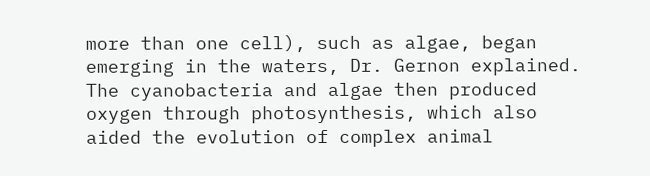more than one cell), such as algae, began emerging in the waters, Dr. Gernon explained. The cyanobacteria and algae then produced oxygen through photosynthesis, which also aided the evolution of complex animal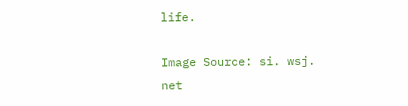life.

Image Source: si. wsj. net